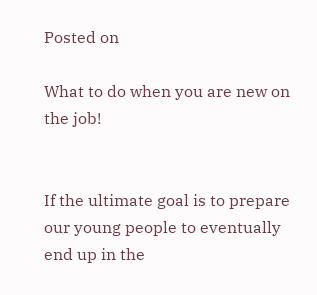Posted on

What to do when you are new on the job!


If the ultimate goal is to prepare our young people to eventually end up in the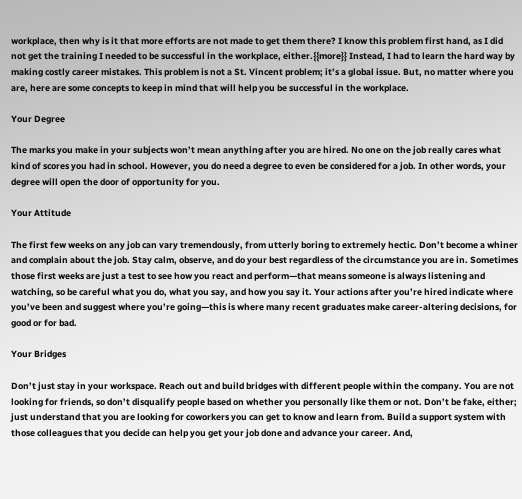workplace, then why is it that more efforts are not made to get them there? I know this problem first hand, as I did not get the training I needed to be successful in the workplace, either.{{more}} Instead, I had to learn the hard way by making costly career mistakes. This problem is not a St. Vincent problem; it’s a global issue. But, no matter where you are, here are some concepts to keep in mind that will help you be successful in the workplace.

Your Degree

The marks you make in your subjects won’t mean anything after you are hired. No one on the job really cares what kind of scores you had in school. However, you do need a degree to even be considered for a job. In other words, your degree will open the door of opportunity for you.

Your Attitude

The first few weeks on any job can vary tremendously, from utterly boring to extremely hectic. Don’t become a whiner and complain about the job. Stay calm, observe, and do your best regardless of the circumstance you are in. Sometimes those first weeks are just a test to see how you react and perform—that means someone is always listening and watching, so be careful what you do, what you say, and how you say it. Your actions after you’re hired indicate where you’ve been and suggest where you’re going—this is where many recent graduates make career-altering decisions, for good or for bad.

Your Bridges

Don’t just stay in your workspace. Reach out and build bridges with different people within the company. You are not looking for friends, so don’t disqualify people based on whether you personally like them or not. Don’t be fake, either; just understand that you are looking for coworkers you can get to know and learn from. Build a support system with those colleagues that you decide can help you get your job done and advance your career. And,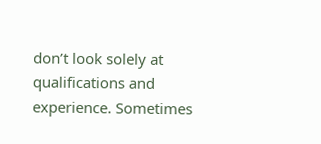don’t look solely at qualifications and experience. Sometimes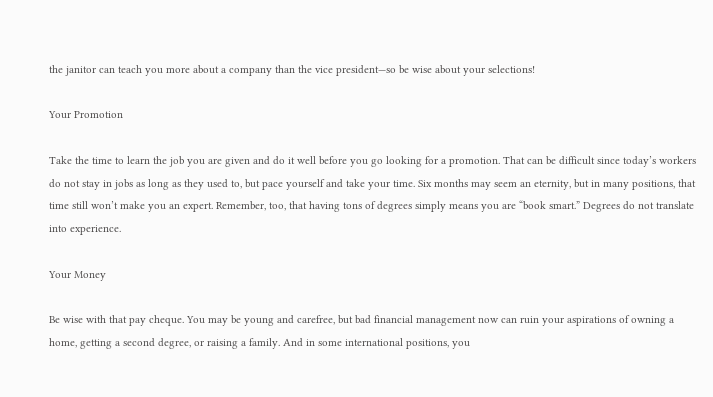the janitor can teach you more about a company than the vice president—so be wise about your selections!

Your Promotion

Take the time to learn the job you are given and do it well before you go looking for a promotion. That can be difficult since today’s workers do not stay in jobs as long as they used to, but pace yourself and take your time. Six months may seem an eternity, but in many positions, that time still won’t make you an expert. Remember, too, that having tons of degrees simply means you are “book smart.” Degrees do not translate into experience.

Your Money

Be wise with that pay cheque. You may be young and carefree, but bad financial management now can ruin your aspirations of owning a home, getting a second degree, or raising a family. And in some international positions, you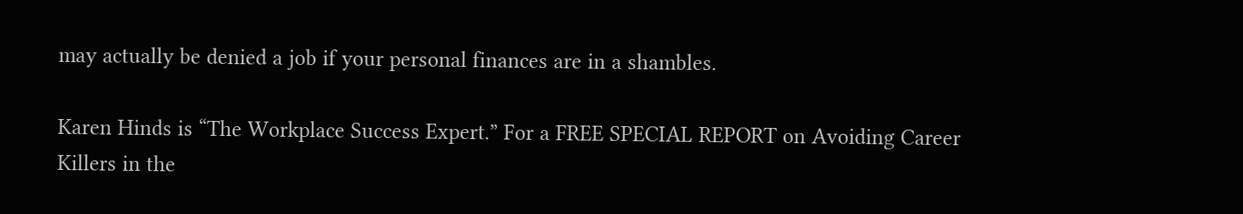may actually be denied a job if your personal finances are in a shambles.

Karen Hinds is “The Workplace Success Expert.” For a FREE SPECIAL REPORT on Avoiding Career Killers in the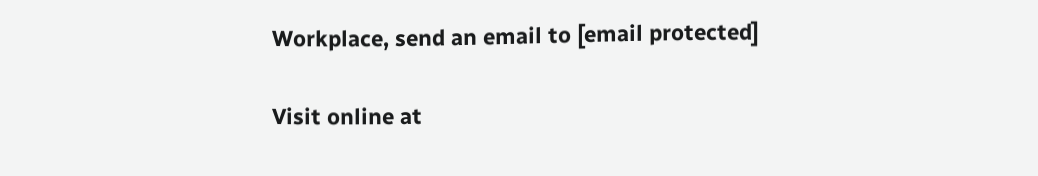Workplace, send an email to [email protected]

Visit online at